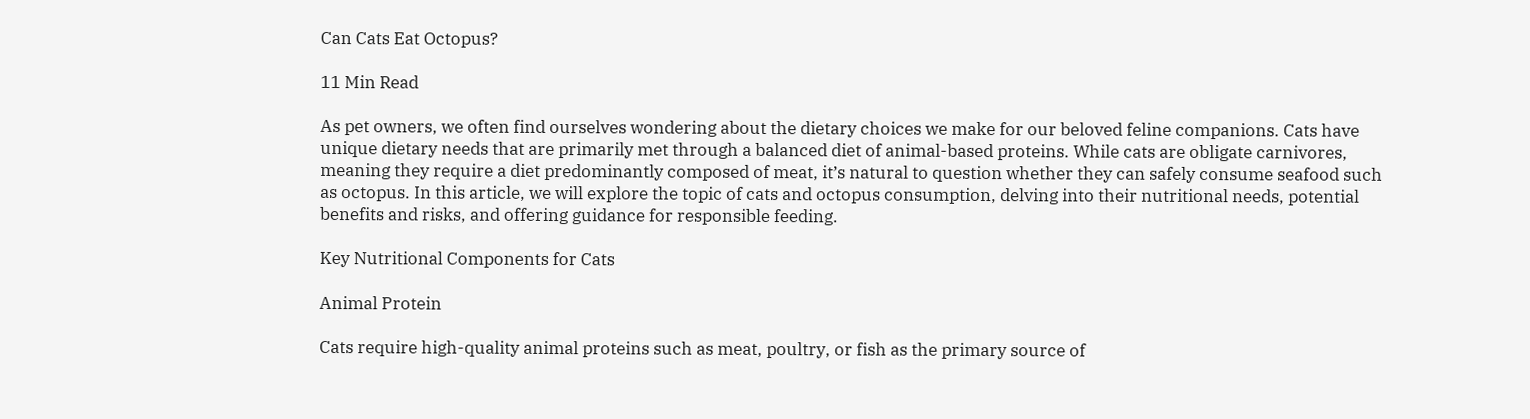Can Cats Eat Octopus?

11 Min Read

As pet owners, we often find ourselves wondering about the dietary choices we make for our beloved feline companions. Cats have unique dietary needs that are primarily met through a balanced diet of animal-based proteins. While cats are obligate carnivores, meaning they require a diet predominantly composed of meat, it’s natural to question whether they can safely consume seafood such as octopus. In this article, we will explore the topic of cats and octopus consumption, delving into their nutritional needs, potential benefits and risks, and offering guidance for responsible feeding.

Key Nutritional Components for Cats

Animal Protein

Cats require high-quality animal proteins such as meat, poultry, or fish as the primary source of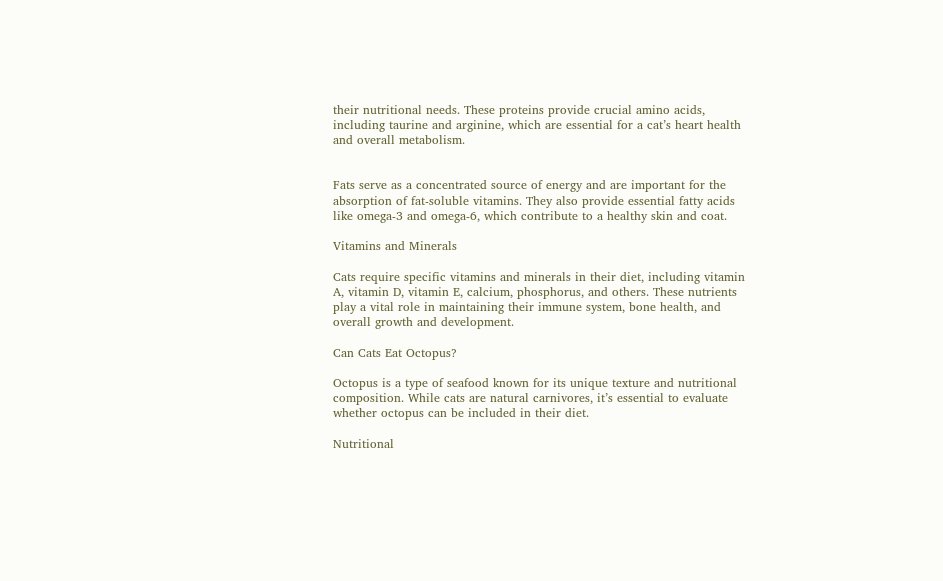their nutritional needs. These proteins provide crucial amino acids, including taurine and arginine, which are essential for a cat’s heart health and overall metabolism.


Fats serve as a concentrated source of energy and are important for the absorption of fat-soluble vitamins. They also provide essential fatty acids like omega-3 and omega-6, which contribute to a healthy skin and coat.

Vitamins and Minerals

Cats require specific vitamins and minerals in their diet, including vitamin A, vitamin D, vitamin E, calcium, phosphorus, and others. These nutrients play a vital role in maintaining their immune system, bone health, and overall growth and development.

Can Cats Eat Octopus?

Octopus is a type of seafood known for its unique texture and nutritional composition. While cats are natural carnivores, it’s essential to evaluate whether octopus can be included in their diet.

Nutritional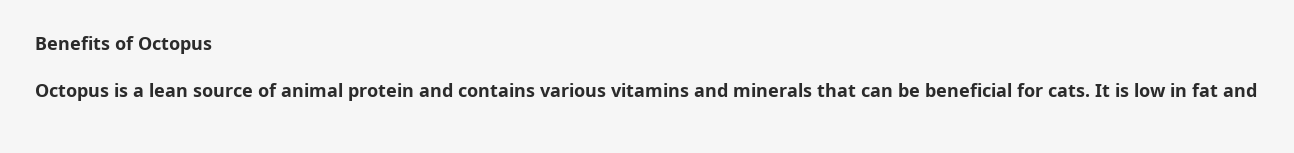Benefits of Octopus

Octopus is a lean source of animal protein and contains various vitamins and minerals that can be beneficial for cats. It is low in fat and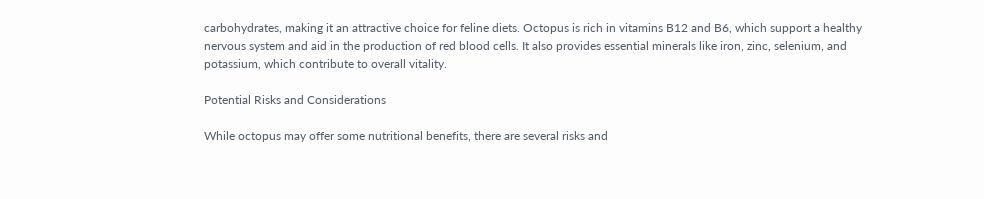carbohydrates, making it an attractive choice for feline diets. Octopus is rich in vitamins B12 and B6, which support a healthy nervous system and aid in the production of red blood cells. It also provides essential minerals like iron, zinc, selenium, and potassium, which contribute to overall vitality.

Potential Risks and Considerations

While octopus may offer some nutritional benefits, there are several risks and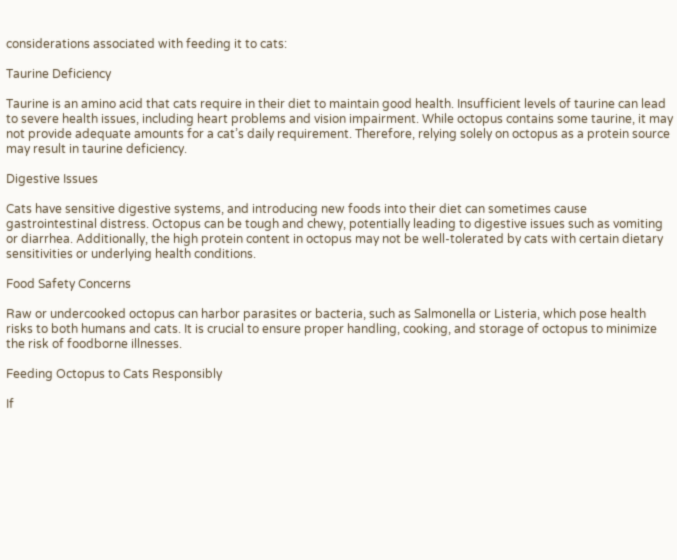considerations associated with feeding it to cats:

Taurine Deficiency

Taurine is an amino acid that cats require in their diet to maintain good health. Insufficient levels of taurine can lead to severe health issues, including heart problems and vision impairment. While octopus contains some taurine, it may not provide adequate amounts for a cat’s daily requirement. Therefore, relying solely on octopus as a protein source may result in taurine deficiency.

Digestive Issues

Cats have sensitive digestive systems, and introducing new foods into their diet can sometimes cause gastrointestinal distress. Octopus can be tough and chewy, potentially leading to digestive issues such as vomiting or diarrhea. Additionally, the high protein content in octopus may not be well-tolerated by cats with certain dietary sensitivities or underlying health conditions.

Food Safety Concerns

Raw or undercooked octopus can harbor parasites or bacteria, such as Salmonella or Listeria, which pose health risks to both humans and cats. It is crucial to ensure proper handling, cooking, and storage of octopus to minimize the risk of foodborne illnesses.

Feeding Octopus to Cats Responsibly

If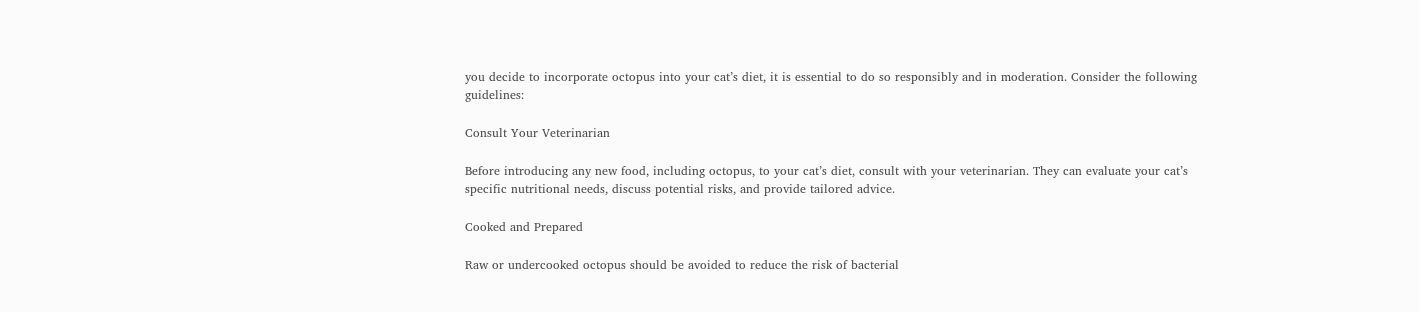you decide to incorporate octopus into your cat’s diet, it is essential to do so responsibly and in moderation. Consider the following guidelines:

Consult Your Veterinarian

Before introducing any new food, including octopus, to your cat’s diet, consult with your veterinarian. They can evaluate your cat’s specific nutritional needs, discuss potential risks, and provide tailored advice.

Cooked and Prepared

Raw or undercooked octopus should be avoided to reduce the risk of bacterial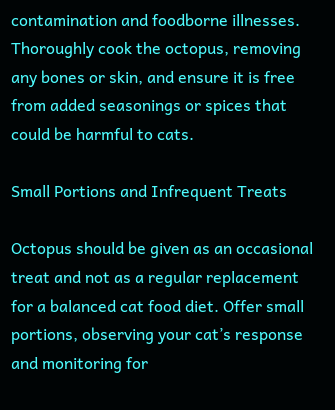contamination and foodborne illnesses. Thoroughly cook the octopus, removing any bones or skin, and ensure it is free from added seasonings or spices that could be harmful to cats.

Small Portions and Infrequent Treats

Octopus should be given as an occasional treat and not as a regular replacement for a balanced cat food diet. Offer small portions, observing your cat’s response and monitoring for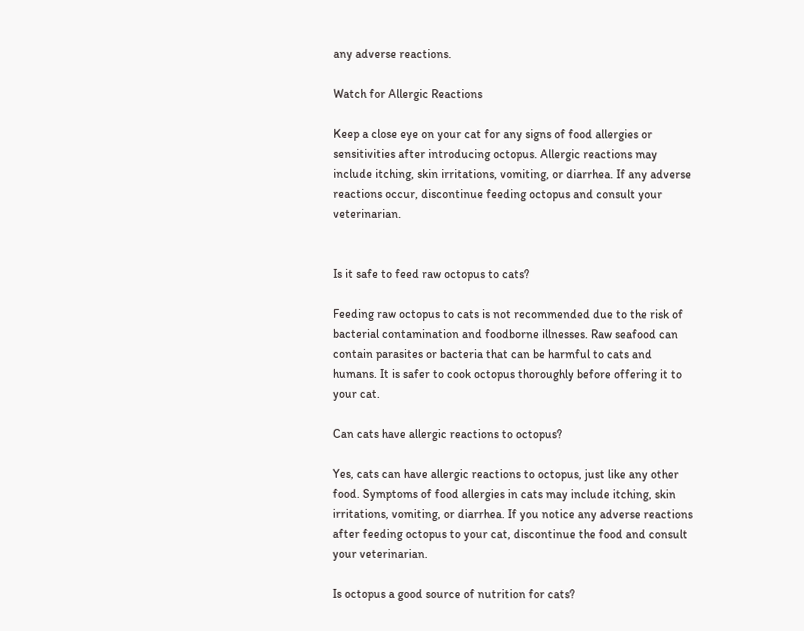any adverse reactions.

Watch for Allergic Reactions

Keep a close eye on your cat for any signs of food allergies or sensitivities after introducing octopus. Allergic reactions may include itching, skin irritations, vomiting, or diarrhea. If any adverse reactions occur, discontinue feeding octopus and consult your veterinarian.


Is it safe to feed raw octopus to cats?

Feeding raw octopus to cats is not recommended due to the risk of bacterial contamination and foodborne illnesses. Raw seafood can contain parasites or bacteria that can be harmful to cats and humans. It is safer to cook octopus thoroughly before offering it to your cat.

Can cats have allergic reactions to octopus?

Yes, cats can have allergic reactions to octopus, just like any other food. Symptoms of food allergies in cats may include itching, skin irritations, vomiting, or diarrhea. If you notice any adverse reactions after feeding octopus to your cat, discontinue the food and consult your veterinarian.

Is octopus a good source of nutrition for cats?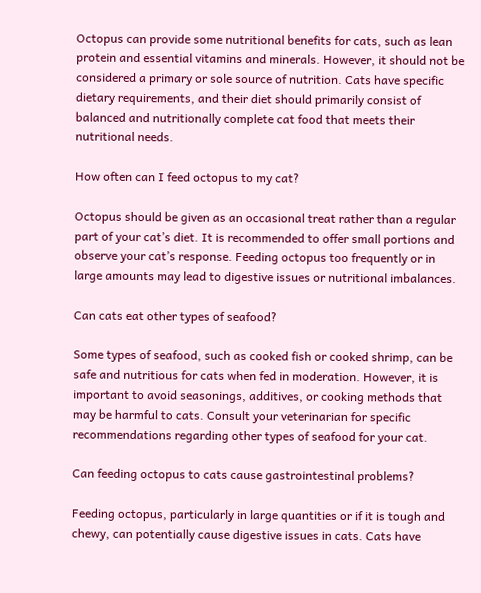Octopus can provide some nutritional benefits for cats, such as lean protein and essential vitamins and minerals. However, it should not be considered a primary or sole source of nutrition. Cats have specific dietary requirements, and their diet should primarily consist of balanced and nutritionally complete cat food that meets their nutritional needs.

How often can I feed octopus to my cat?

Octopus should be given as an occasional treat rather than a regular part of your cat’s diet. It is recommended to offer small portions and observe your cat’s response. Feeding octopus too frequently or in large amounts may lead to digestive issues or nutritional imbalances.

Can cats eat other types of seafood?

Some types of seafood, such as cooked fish or cooked shrimp, can be safe and nutritious for cats when fed in moderation. However, it is important to avoid seasonings, additives, or cooking methods that may be harmful to cats. Consult your veterinarian for specific recommendations regarding other types of seafood for your cat.

Can feeding octopus to cats cause gastrointestinal problems?

Feeding octopus, particularly in large quantities or if it is tough and chewy, can potentially cause digestive issues in cats. Cats have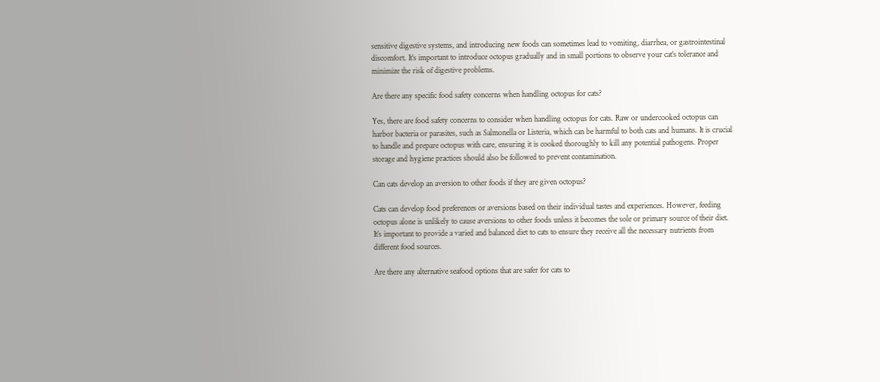sensitive digestive systems, and introducing new foods can sometimes lead to vomiting, diarrhea, or gastrointestinal discomfort. It’s important to introduce octopus gradually and in small portions to observe your cat’s tolerance and minimize the risk of digestive problems.

Are there any specific food safety concerns when handling octopus for cats?

Yes, there are food safety concerns to consider when handling octopus for cats. Raw or undercooked octopus can harbor bacteria or parasites, such as Salmonella or Listeria, which can be harmful to both cats and humans. It is crucial to handle and prepare octopus with care, ensuring it is cooked thoroughly to kill any potential pathogens. Proper storage and hygiene practices should also be followed to prevent contamination.

Can cats develop an aversion to other foods if they are given octopus?

Cats can develop food preferences or aversions based on their individual tastes and experiences. However, feeding octopus alone is unlikely to cause aversions to other foods unless it becomes the sole or primary source of their diet. It’s important to provide a varied and balanced diet to cats to ensure they receive all the necessary nutrients from different food sources.

Are there any alternative seafood options that are safer for cats to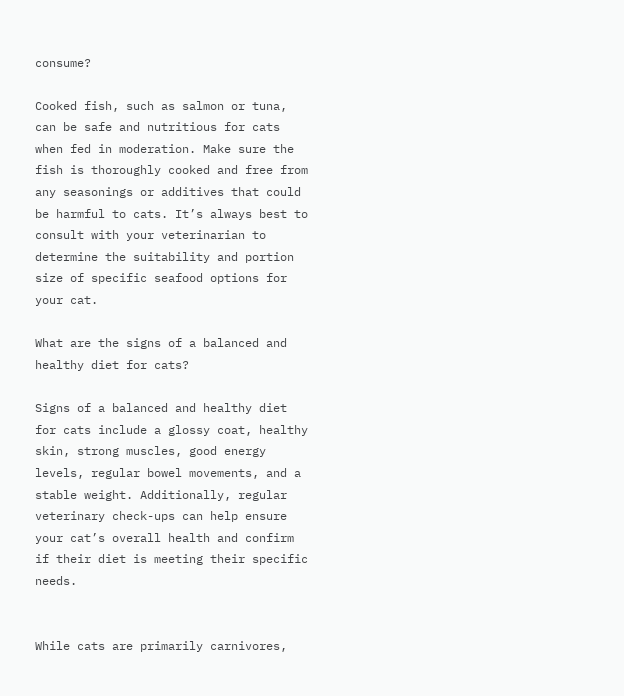consume?

Cooked fish, such as salmon or tuna, can be safe and nutritious for cats when fed in moderation. Make sure the fish is thoroughly cooked and free from any seasonings or additives that could be harmful to cats. It’s always best to consult with your veterinarian to determine the suitability and portion size of specific seafood options for your cat.

What are the signs of a balanced and healthy diet for cats?

Signs of a balanced and healthy diet for cats include a glossy coat, healthy skin, strong muscles, good energy levels, regular bowel movements, and a stable weight. Additionally, regular veterinary check-ups can help ensure your cat’s overall health and confirm if their diet is meeting their specific needs.


While cats are primarily carnivores,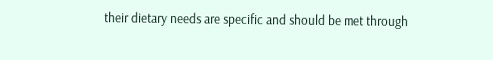their dietary needs are specific and should be met through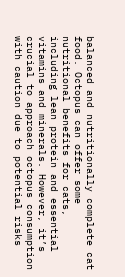balanced and nutritionally complete cat food. Octopus can offer some nutritional benefits for cats, including lean protein and essential vitamins and minerals. However, it’s crucial to approach octopus consumption with caution due to potential risks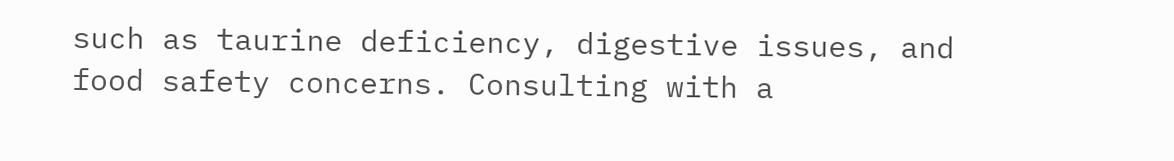such as taurine deficiency, digestive issues, and food safety concerns. Consulting with a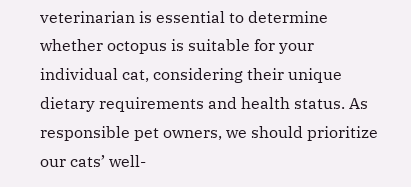veterinarian is essential to determine whether octopus is suitable for your individual cat, considering their unique dietary requirements and health status. As responsible pet owners, we should prioritize our cats’ well-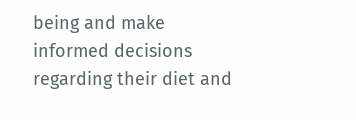being and make informed decisions regarding their diet and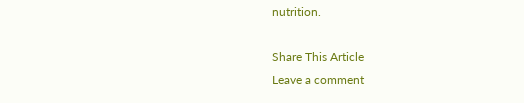nutrition.

Share This Article
Leave a comment